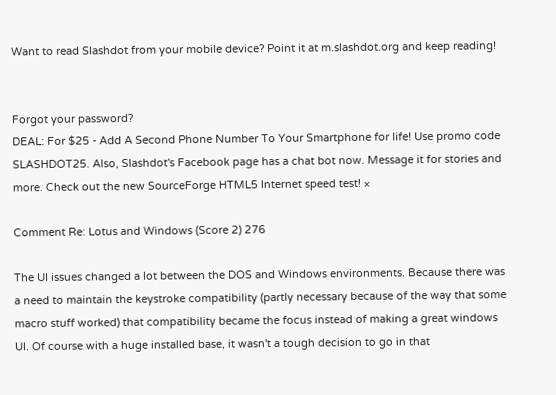Want to read Slashdot from your mobile device? Point it at m.slashdot.org and keep reading!


Forgot your password?
DEAL: For $25 - Add A Second Phone Number To Your Smartphone for life! Use promo code SLASHDOT25. Also, Slashdot's Facebook page has a chat bot now. Message it for stories and more. Check out the new SourceForge HTML5 Internet speed test! ×

Comment Re: Lotus and Windows (Score 2) 276

The UI issues changed a lot between the DOS and Windows environments. Because there was a need to maintain the keystroke compatibility (partly necessary because of the way that some macro stuff worked) that compatibility became the focus instead of making a great windows UI. Of course with a huge installed base, it wasn't a tough decision to go in that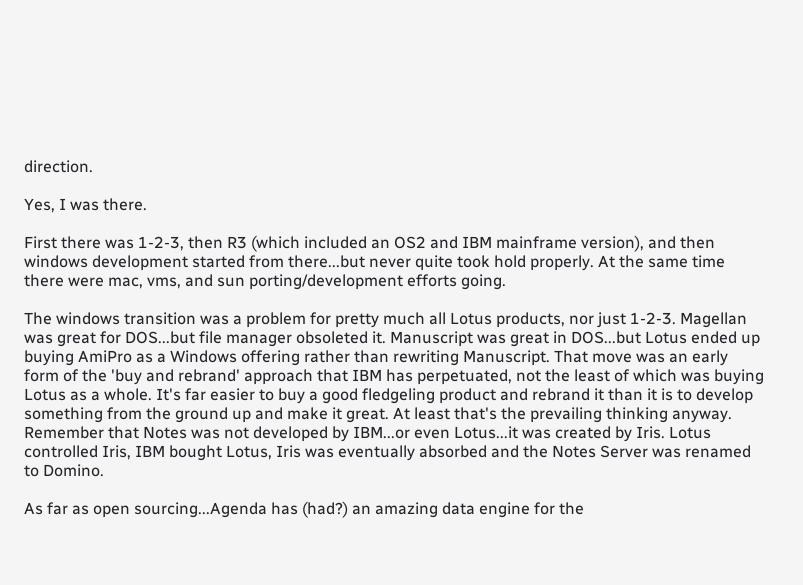direction.

Yes, I was there.

First there was 1-2-3, then R3 (which included an OS2 and IBM mainframe version), and then windows development started from there...but never quite took hold properly. At the same time there were mac, vms, and sun porting/development efforts going.

The windows transition was a problem for pretty much all Lotus products, nor just 1-2-3. Magellan was great for DOS...but file manager obsoleted it. Manuscript was great in DOS...but Lotus ended up buying AmiPro as a Windows offering rather than rewriting Manuscript. That move was an early form of the 'buy and rebrand' approach that IBM has perpetuated, not the least of which was buying Lotus as a whole. It's far easier to buy a good fledgeling product and rebrand it than it is to develop something from the ground up and make it great. At least that's the prevailing thinking anyway. Remember that Notes was not developed by IBM...or even Lotus...it was created by Iris. Lotus controlled Iris, IBM bought Lotus, Iris was eventually absorbed and the Notes Server was renamed to Domino.

As far as open sourcing...Agenda has (had?) an amazing data engine for the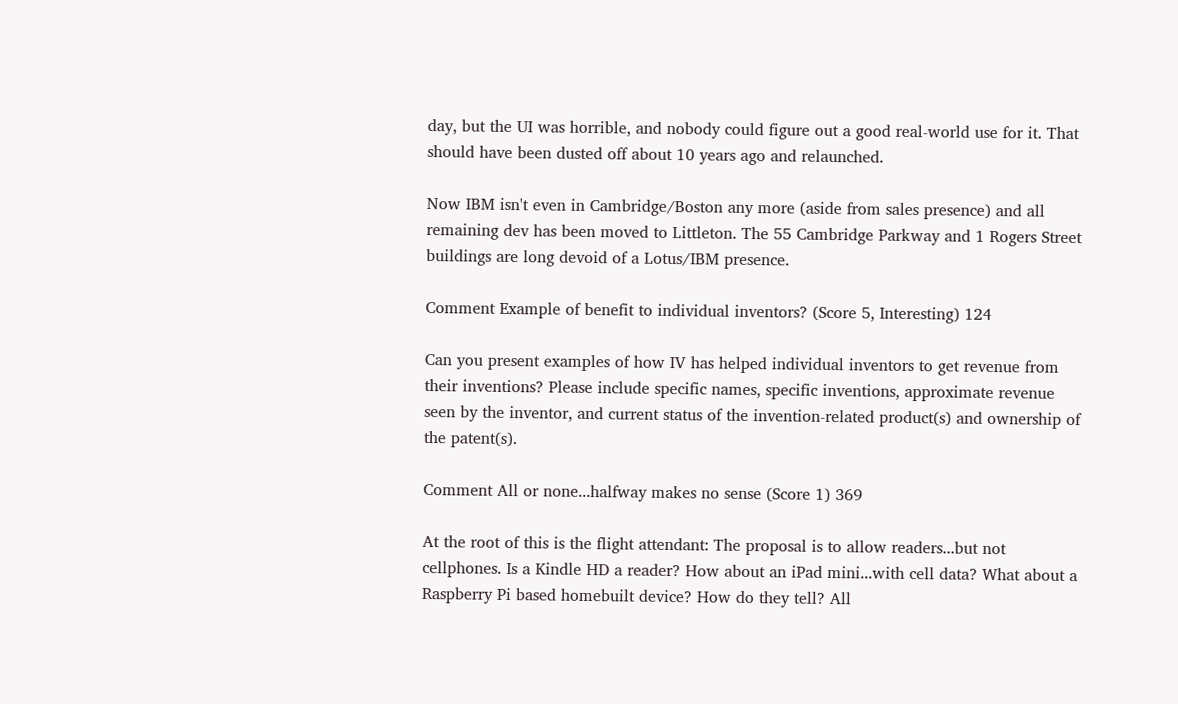day, but the UI was horrible, and nobody could figure out a good real-world use for it. That should have been dusted off about 10 years ago and relaunched.

Now IBM isn't even in Cambridge/Boston any more (aside from sales presence) and all remaining dev has been moved to Littleton. The 55 Cambridge Parkway and 1 Rogers Street buildings are long devoid of a Lotus/IBM presence.

Comment Example of benefit to individual inventors? (Score 5, Interesting) 124

Can you present examples of how IV has helped individual inventors to get revenue from their inventions? Please include specific names, specific inventions, approximate revenue seen by the inventor, and current status of the invention-related product(s) and ownership of the patent(s).

Comment All or none...halfway makes no sense (Score 1) 369

At the root of this is the flight attendant: The proposal is to allow readers...but not cellphones. Is a Kindle HD a reader? How about an iPad mini...with cell data? What about a Raspberry Pi based homebuilt device? How do they tell? All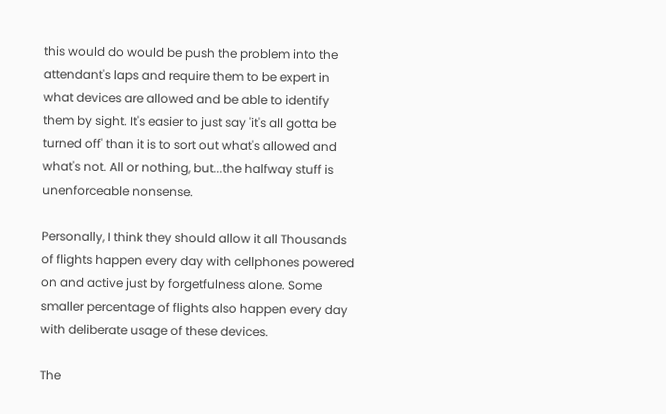this would do would be push the problem into the attendant's laps and require them to be expert in what devices are allowed and be able to identify them by sight. It's easier to just say 'it's all gotta be turned off' than it is to sort out what's allowed and what's not. All or nothing, but...the halfway stuff is unenforceable nonsense.

Personally, I think they should allow it all Thousands of flights happen every day with cellphones powered on and active just by forgetfulness alone. Some smaller percentage of flights also happen every day with deliberate usage of these devices.

The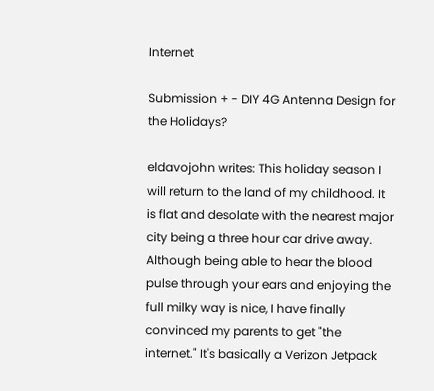Internet

Submission + - DIY 4G Antenna Design for the Holidays?

eldavojohn writes: This holiday season I will return to the land of my childhood. It is flat and desolate with the nearest major city being a three hour car drive away. Although being able to hear the blood pulse through your ears and enjoying the full milky way is nice, I have finally convinced my parents to get "the internet." It's basically a Verizon Jetpack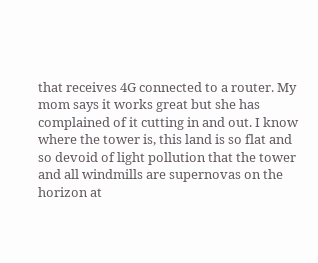that receives 4G connected to a router. My mom says it works great but she has complained of it cutting in and out. I know where the tower is, this land is so flat and so devoid of light pollution that the tower and all windmills are supernovas on the horizon at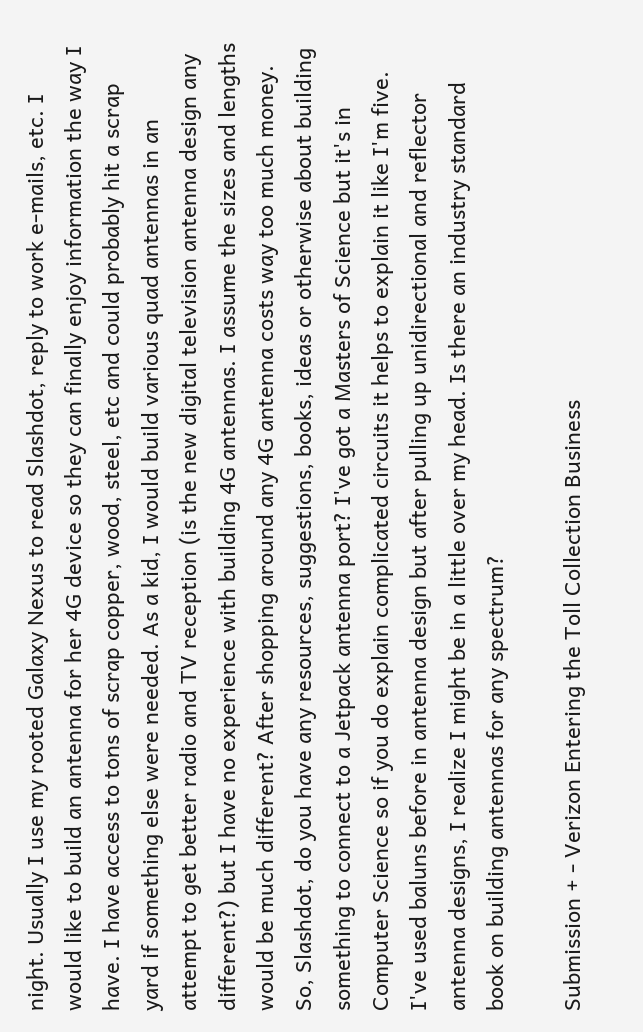night. Usually I use my rooted Galaxy Nexus to read Slashdot, reply to work e-mails, etc. I would like to build an antenna for her 4G device so they can finally enjoy information the way I have. I have access to tons of scrap copper, wood, steel, etc and could probably hit a scrap yard if something else were needed. As a kid, I would build various quad antennas in an attempt to get better radio and TV reception (is the new digital television antenna design any different?) but I have no experience with building 4G antennas. I assume the sizes and lengths would be much different? After shopping around any 4G antenna costs way too much money. So, Slashdot, do you have any resources, suggestions, books, ideas or otherwise about building something to connect to a Jetpack antenna port? I've got a Masters of Science but it's in Computer Science so if you do explain complicated circuits it helps to explain it like I'm five. I've used baluns before in antenna design but after pulling up unidirectional and reflector antenna designs, I realize I might be in a little over my head. Is there an industry standard book on building antennas for any spectrum?

Submission + - Verizon Entering the Toll Collection Business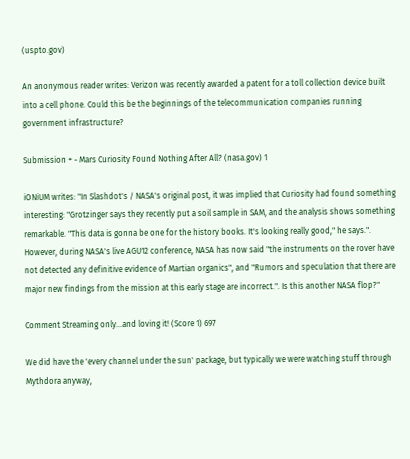(uspto.gov)

An anonymous reader writes: Verizon was recently awarded a patent for a toll collection device built into a cell phone. Could this be the beginnings of the telecommunication companies running government infrastructure?

Submission + - Mars Curiosity Found Nothing After All? (nasa.gov) 1

iONiUM writes: "In Slashdot's / NASA's original post, it was implied that Curiosity had found something interesting: "Grotzinger says they recently put a soil sample in SAM, and the analysis shows something remarkable. "This data is gonna be one for the history books. It's looking really good," he says.". However, during NASA's live AGU12 conference, NASA has now said "the instruments on the rover have not detected any definitive evidence of Martian organics", and "Rumors and speculation that there are major new findings from the mission at this early stage are incorrect.". Is this another NASA flop?"

Comment Streaming only...and loving it! (Score 1) 697

We did have the 'every channel under the sun' package, but typically we were watching stuff through Mythdora anyway,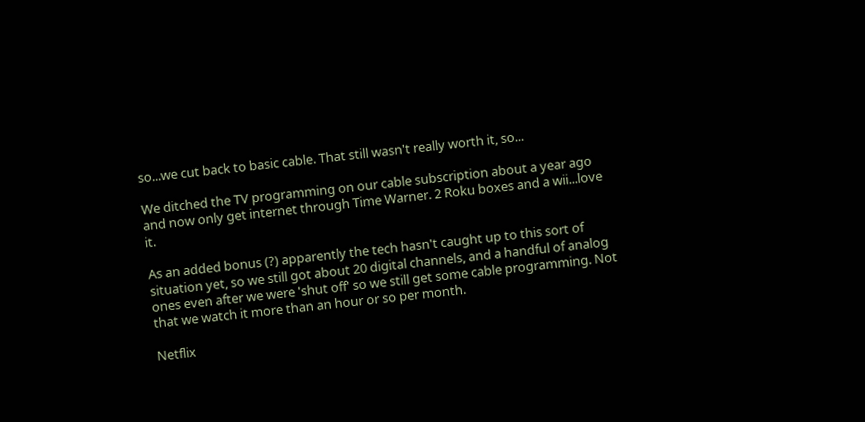so...we cut back to basic cable. That still wasn't really worth it, so...

We ditched the TV programming on our cable subscription about a year ago and now only get internet through Time Warner. 2 Roku boxes and a wii...love it.

As an added bonus (?) apparently the tech hasn't caught up to this sort of situation yet, so we still got about 20 digital channels, and a handful of analog ones even after we were 'shut off' so we still get some cable programming. Not that we watch it more than an hour or so per month.

Netflix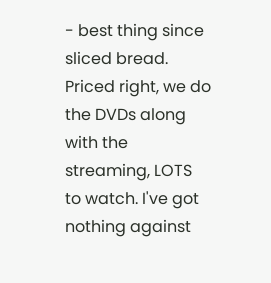- best thing since sliced bread. Priced right, we do the DVDs along with the streaming, LOTS to watch. I've got nothing against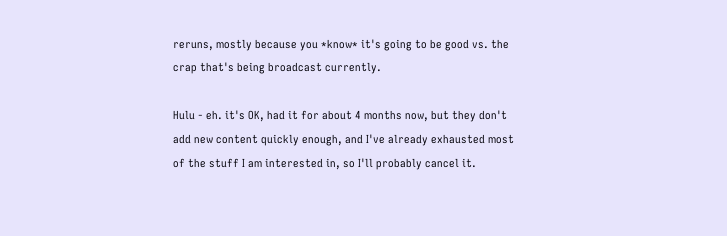reruns, mostly because you *know* it's going to be good vs. the crap that's being broadcast currently.

Hulu - eh. it's OK, had it for about 4 months now, but they don't add new content quickly enough, and I've already exhausted most of the stuff I am interested in, so I'll probably cancel it.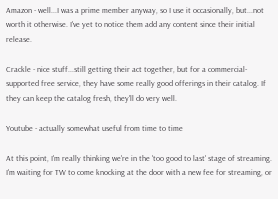Amazon - well...I was a prime member anyway, so I use it occasionally, but...not worth it otherwise. I've yet to notice them add any content since their initial release.

Crackle - nice stuff...still getting their act together, but for a commercial-supported free service, they have some really good offerings in their catalog. If they can keep the catalog fresh, they'll do very well.

Youtube - actually somewhat useful from time to time

At this point, I'm really thinking we're in the 'too good to last' stage of streaming. I'm waiting for TW to come knocking at the door with a new fee for streaming, or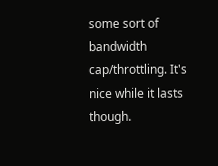some sort of bandwidth cap/throttling. It's nice while it lasts though.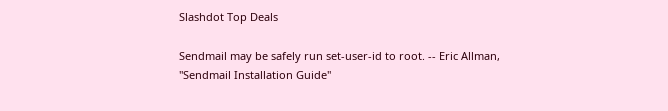Slashdot Top Deals

Sendmail may be safely run set-user-id to root. -- Eric Allman, "Sendmail Installation Guide"